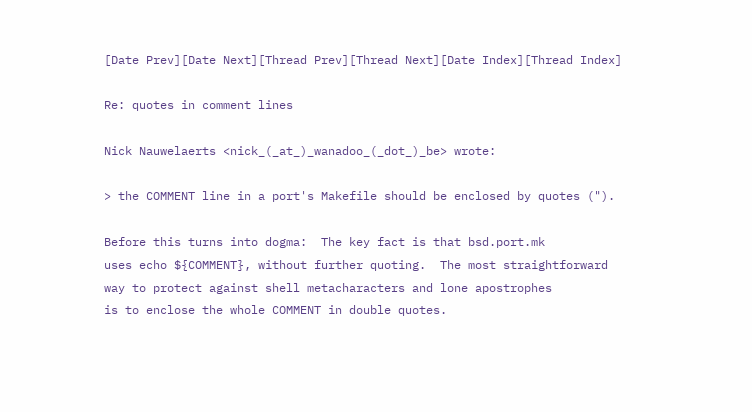[Date Prev][Date Next][Thread Prev][Thread Next][Date Index][Thread Index]

Re: quotes in comment lines

Nick Nauwelaerts <nick_(_at_)_wanadoo_(_dot_)_be> wrote:

> the COMMENT line in a port's Makefile should be enclosed by quotes (").

Before this turns into dogma:  The key fact is that bsd.port.mk
uses echo ${COMMENT}, without further quoting.  The most straightforward
way to protect against shell metacharacters and lone apostrophes
is to enclose the whole COMMENT in double quotes.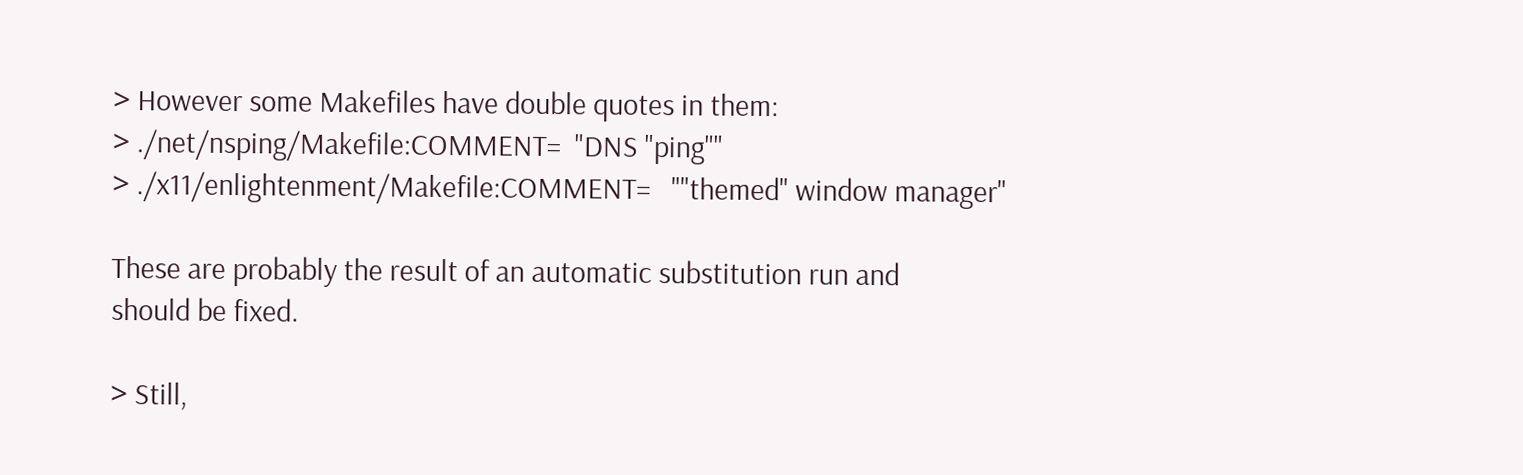> However some Makefiles have double quotes in them:
> ./net/nsping/Makefile:COMMENT=  "DNS "ping""
> ./x11/enlightenment/Makefile:COMMENT=   ""themed" window manager"

These are probably the result of an automatic substitution run and
should be fixed.

> Still,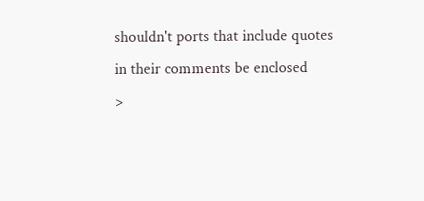shouldn't ports that include quotes in their comments be enclosed
>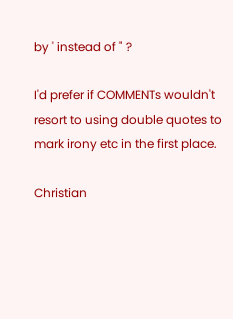by ' instead of " ?

I'd prefer if COMMENTs wouldn't resort to using double quotes to
mark irony etc in the first place.

Christian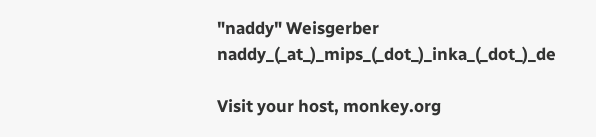"naddy" Weisgerber                          naddy_(_at_)_mips_(_dot_)_inka_(_dot_)_de

Visit your host, monkey.org